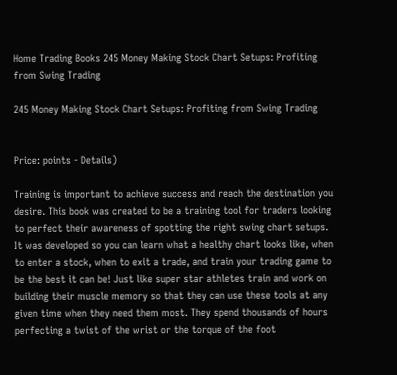Home Trading Books 245 Money Making Stock Chart Setups: Profiting from Swing Trading

245 Money Making Stock Chart Setups: Profiting from Swing Trading


Price: points - Details)

Training is important to achieve success and reach the destination you desire. This book was created to be a training tool for traders looking to perfect their awareness of spotting the right swing chart setups. It was developed so you can learn what a healthy chart looks like, when to enter a stock, when to exit a trade, and train your trading game to be the best it can be! Just like super star athletes train and work on building their muscle memory so that they can use these tools at any given time when they need them most. They spend thousands of hours perfecting a twist of the wrist or the torque of the foot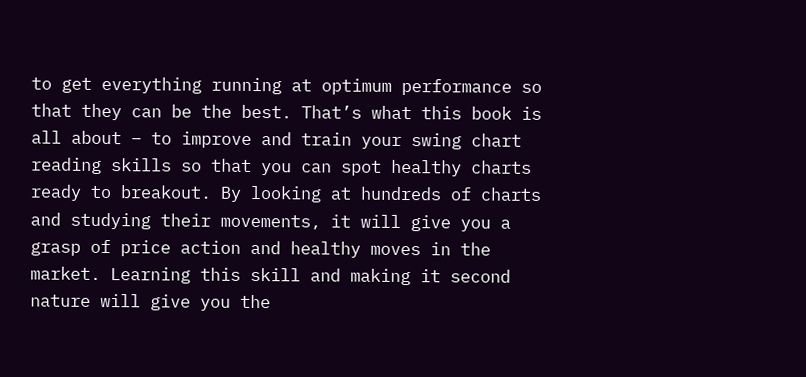to get everything running at optimum performance so that they can be the best. That’s what this book is all about – to improve and train your swing chart reading skills so that you can spot healthy charts ready to breakout. By looking at hundreds of charts and studying their movements, it will give you a grasp of price action and healthy moves in the market. Learning this skill and making it second nature will give you the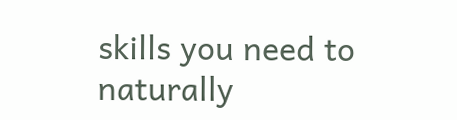skills you need to naturally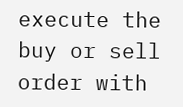execute the buy or sell order with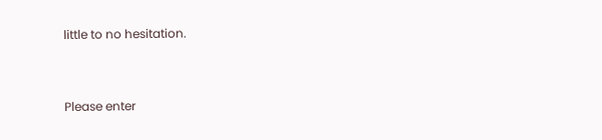little to no hesitation.


Please enter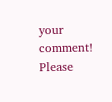your comment!
Please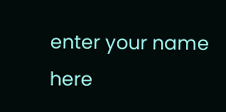enter your name here